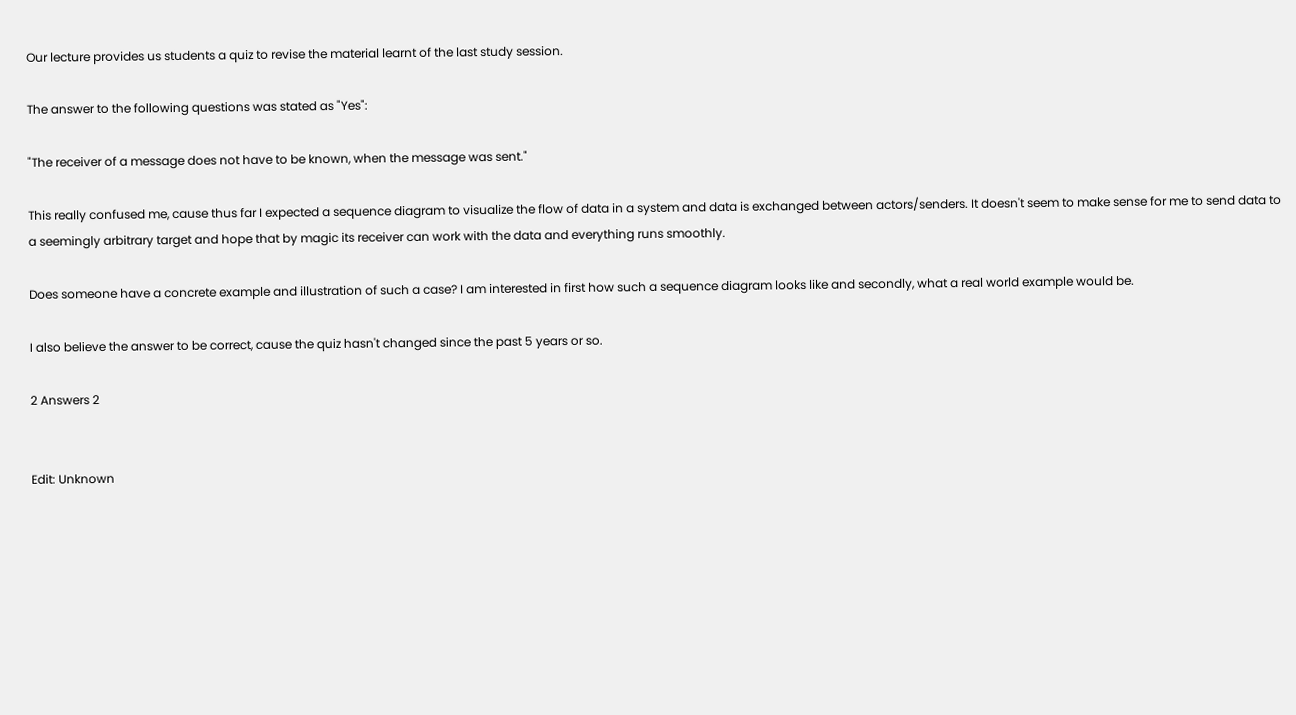Our lecture provides us students a quiz to revise the material learnt of the last study session.

The answer to the following questions was stated as "Yes":

"The receiver of a message does not have to be known, when the message was sent."

This really confused me, cause thus far I expected a sequence diagram to visualize the flow of data in a system and data is exchanged between actors/senders. It doesn't seem to make sense for me to send data to a seemingly arbitrary target and hope that by magic its receiver can work with the data and everything runs smoothly.

Does someone have a concrete example and illustration of such a case? I am interested in first how such a sequence diagram looks like and secondly, what a real world example would be.

I also believe the answer to be correct, cause the quiz hasn't changed since the past 5 years or so.

2 Answers 2


Edit: Unknown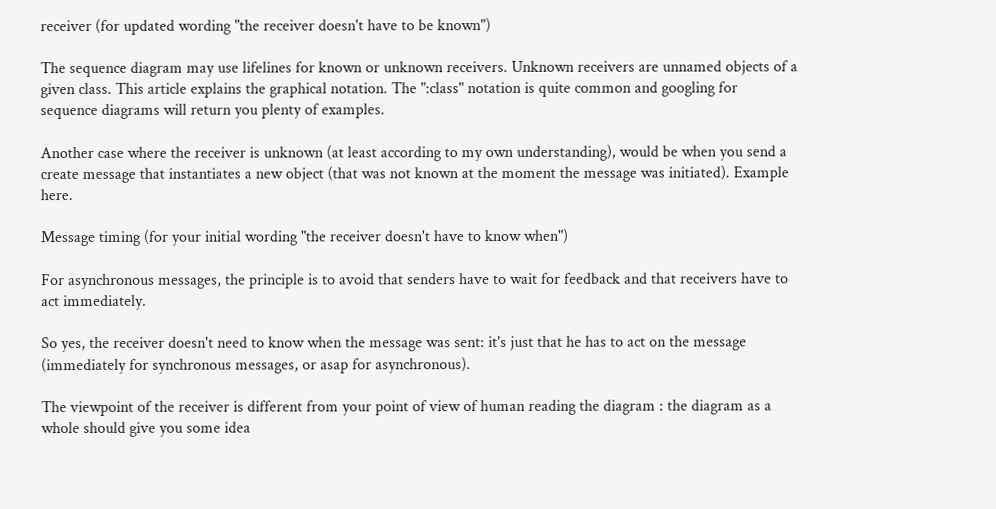receiver (for updated wording "the receiver doesn't have to be known")

The sequence diagram may use lifelines for known or unknown receivers. Unknown receivers are unnamed objects of a given class. This article explains the graphical notation. The ":class" notation is quite common and googling for sequence diagrams will return you plenty of examples.

Another case where the receiver is unknown (at least according to my own understanding), would be when you send a create message that instantiates a new object (that was not known at the moment the message was initiated). Example here.

Message timing (for your initial wording "the receiver doesn't have to know when")

For asynchronous messages, the principle is to avoid that senders have to wait for feedback and that receivers have to act immediately.

So yes, the receiver doesn't need to know when the message was sent: it's just that he has to act on the message (immediately for synchronous messages, or asap for asynchronous).

The viewpoint of the receiver is different from your point of view of human reading the diagram : the diagram as a whole should give you some idea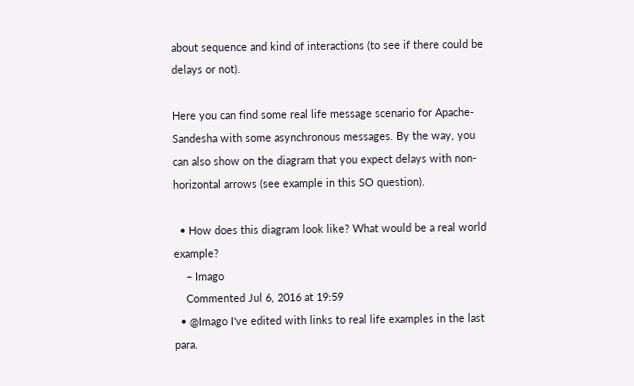about sequence and kind of interactions (to see if there could be delays or not).

Here you can find some real life message scenario for Apache-Sandesha with some asynchronous messages. By the way, you can also show on the diagram that you expect delays with non-horizontal arrows (see example in this SO question).

  • How does this diagram look like? What would be a real world example?
    – Imago
    Commented Jul 6, 2016 at 19:59
  • @Imago I've edited with links to real life examples in the last para.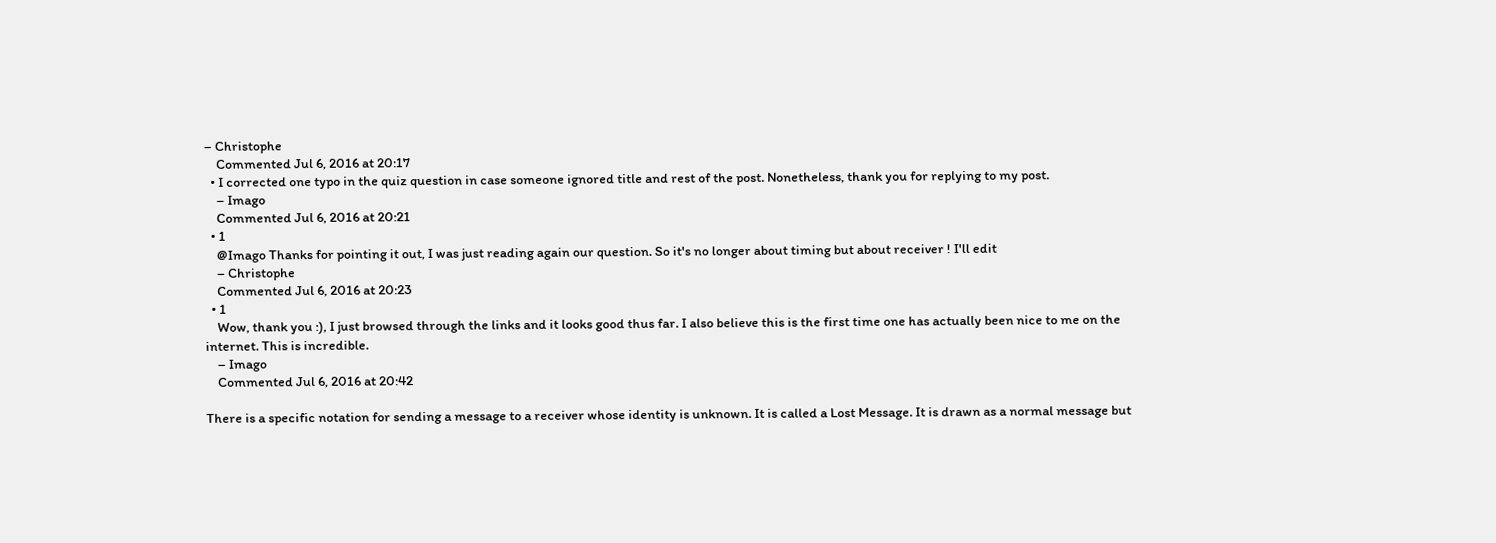– Christophe
    Commented Jul 6, 2016 at 20:17
  • I corrected one typo in the quiz question in case someone ignored title and rest of the post. Nonetheless, thank you for replying to my post.
    – Imago
    Commented Jul 6, 2016 at 20:21
  • 1
    @Imago Thanks for pointing it out, I was just reading again our question. So it's no longer about timing but about receiver ! I'll edit
    – Christophe
    Commented Jul 6, 2016 at 20:23
  • 1
    Wow, thank you :), I just browsed through the links and it looks good thus far. I also believe this is the first time one has actually been nice to me on the internet. This is incredible.
    – Imago
    Commented Jul 6, 2016 at 20:42

There is a specific notation for sending a message to a receiver whose identity is unknown. It is called a Lost Message. It is drawn as a normal message but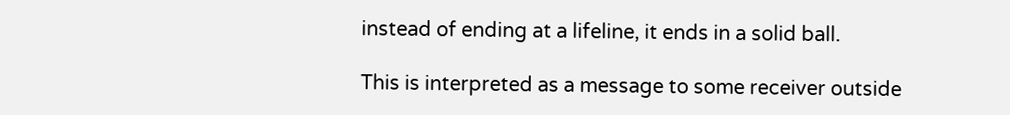instead of ending at a lifeline, it ends in a solid ball.

This is interpreted as a message to some receiver outside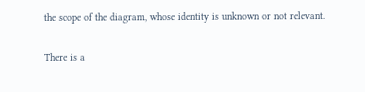the scope of the diagram, whose identity is unknown or not relevant.

There is a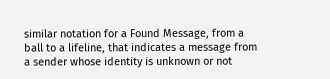similar notation for a Found Message, from a ball to a lifeline, that indicates a message from a sender whose identity is unknown or not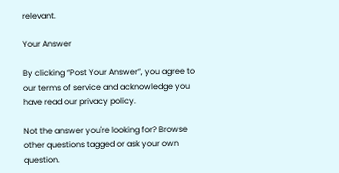relevant.

Your Answer

By clicking “Post Your Answer”, you agree to our terms of service and acknowledge you have read our privacy policy.

Not the answer you're looking for? Browse other questions tagged or ask your own question.